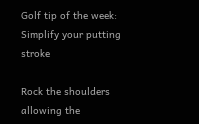Golf tip of the week: Simplify your putting stroke

Rock the shoulders allowing the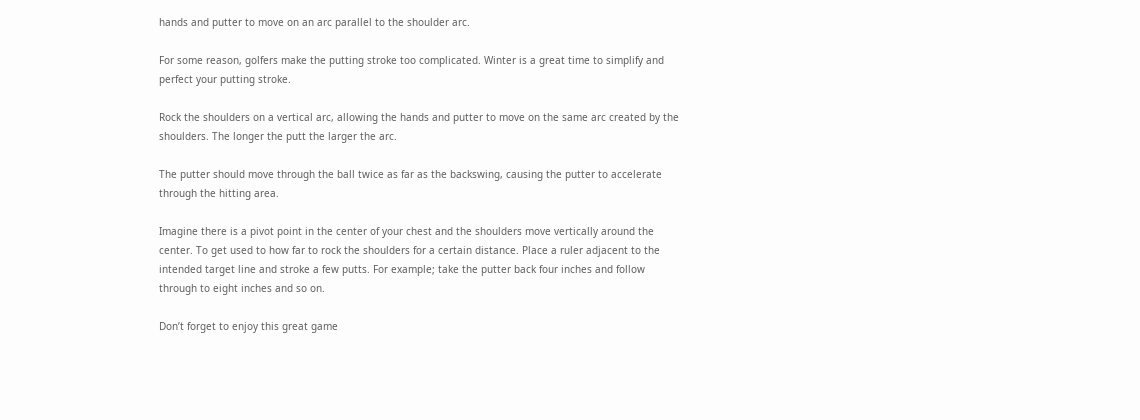hands and putter to move on an arc parallel to the shoulder arc.

For some reason, golfers make the putting stroke too complicated. Winter is a great time to simplify and perfect your putting stroke.

Rock the shoulders on a vertical arc, allowing the hands and putter to move on the same arc created by the shoulders. The longer the putt the larger the arc.

The putter should move through the ball twice as far as the backswing, causing the putter to accelerate through the hitting area.

Imagine there is a pivot point in the center of your chest and the shoulders move vertically around the center. To get used to how far to rock the shoulders for a certain distance. Place a ruler adjacent to the intended target line and stroke a few putts. For example; take the putter back four inches and follow through to eight inches and so on.

Don’t forget to enjoy this great game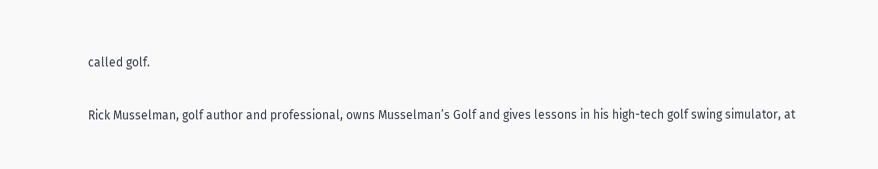called golf.

Rick Musselman, golf author and professional, owns Musselman’s Golf and gives lessons in his high-tech golf swing simulator, at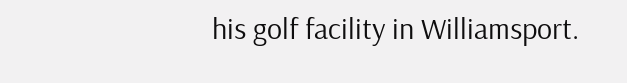his golf facility in Williamsport.